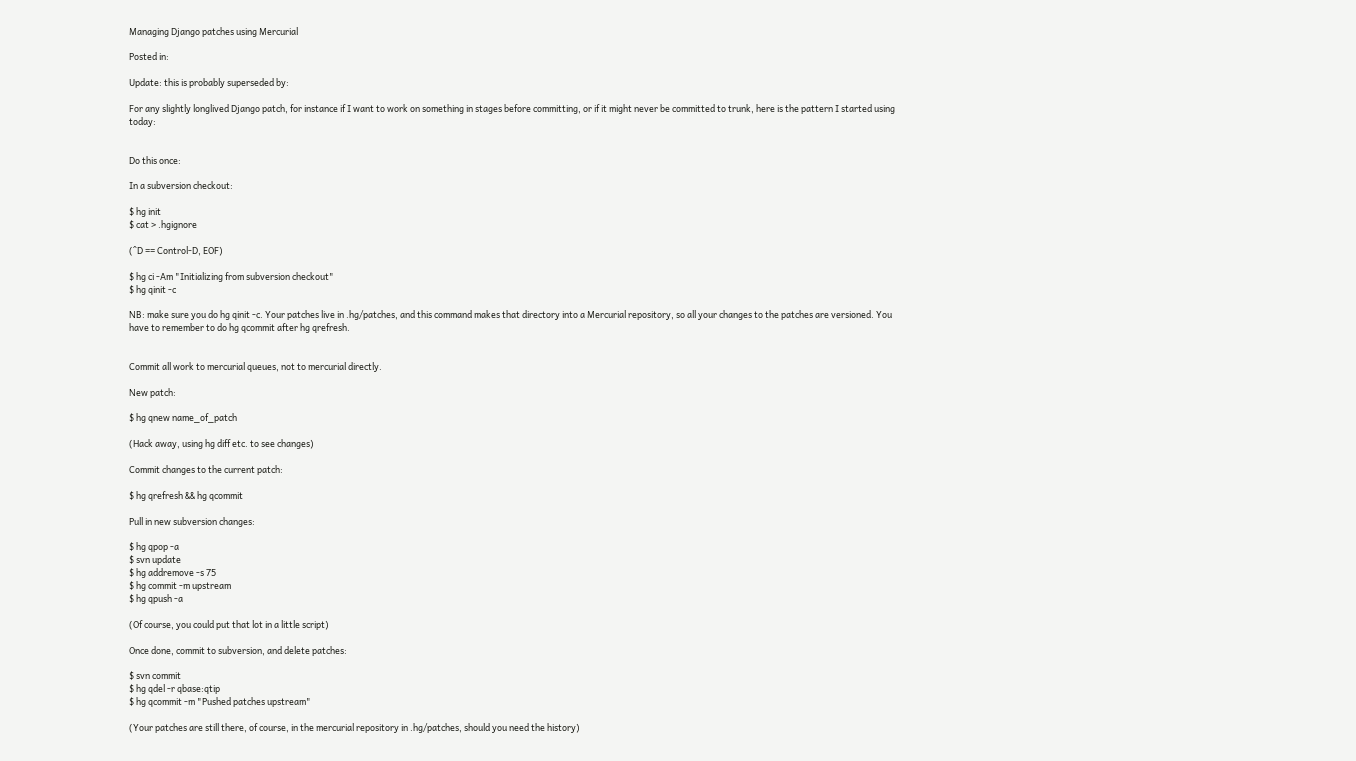Managing Django patches using Mercurial

Posted in:

Update: this is probably superseded by:

For any slightly longlived Django patch, for instance if I want to work on something in stages before committing, or if it might never be committed to trunk, here is the pattern I started using today:


Do this once:

In a subversion checkout:

$ hg init
$ cat > .hgignore

(^D == Control-D, EOF)

$ hg ci -Am "Initializing from subversion checkout"
$ hg qinit -c

NB: make sure you do hg qinit -c. Your patches live in .hg/patches, and this command makes that directory into a Mercurial repository, so all your changes to the patches are versioned. You have to remember to do hg qcommit after hg qrefresh.


Commit all work to mercurial queues, not to mercurial directly.

New patch:

$ hg qnew name_of_patch

(Hack away, using hg diff etc. to see changes)

Commit changes to the current patch:

$ hg qrefresh && hg qcommit

Pull in new subversion changes:

$ hg qpop -a
$ svn update
$ hg addremove -s 75
$ hg commit -m upstream
$ hg qpush -a

(Of course, you could put that lot in a little script)

Once done, commit to subversion, and delete patches:

$ svn commit
$ hg qdel -r qbase:qtip
$ hg qcommit -m "Pushed patches upstream"

(Your patches are still there, of course, in the mercurial repository in .hg/patches, should you need the history)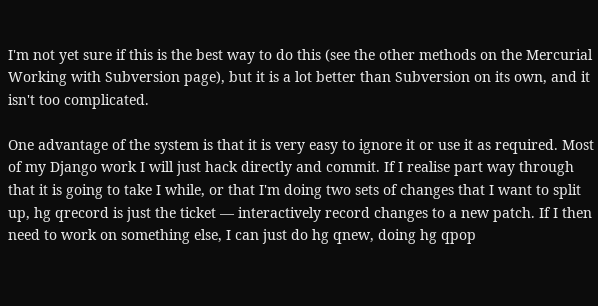I'm not yet sure if this is the best way to do this (see the other methods on the Mercurial Working with Subversion page), but it is a lot better than Subversion on its own, and it isn't too complicated.

One advantage of the system is that it is very easy to ignore it or use it as required. Most of my Django work I will just hack directly and commit. If I realise part way through that it is going to take I while, or that I'm doing two sets of changes that I want to split up, hg qrecord is just the ticket — interactively record changes to a new patch. If I then need to work on something else, I can just do hg qnew, doing hg qpop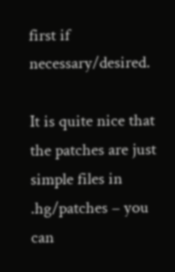first if necessary/desired.

It is quite nice that the patches are just simple files in .hg/patches – you can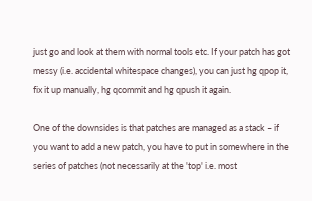just go and look at them with normal tools etc. If your patch has got messy (i.e. accidental whitespace changes), you can just hg qpop it, fix it up manually, hg qcommit and hg qpush it again.

One of the downsides is that patches are managed as a stack – if you want to add a new patch, you have to put in somewhere in the series of patches (not necessarily at the 'top' i.e. most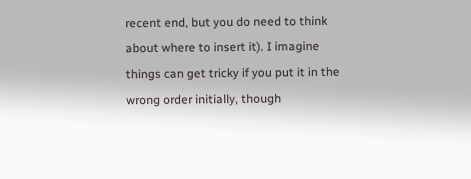recent end, but you do need to think about where to insert it). I imagine things can get tricky if you put it in the wrong order initially, though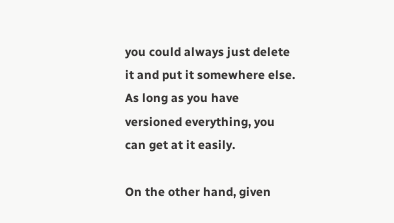you could always just delete it and put it somewhere else. As long as you have versioned everything, you can get at it easily.

On the other hand, given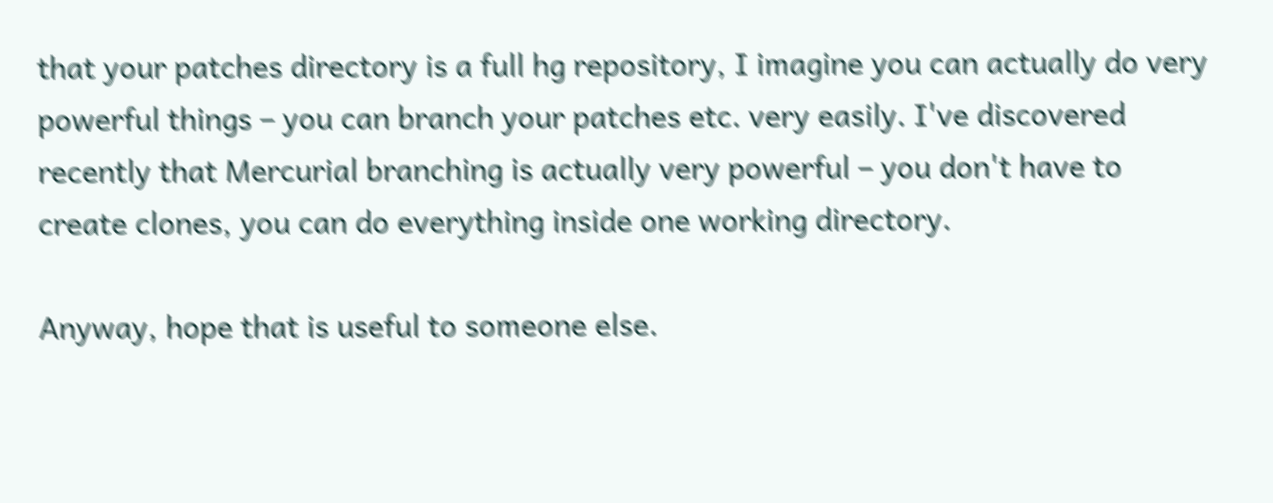that your patches directory is a full hg repository, I imagine you can actually do very powerful things – you can branch your patches etc. very easily. I've discovered recently that Mercurial branching is actually very powerful – you don't have to create clones, you can do everything inside one working directory.

Anyway, hope that is useful to someone else.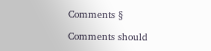Comments §

Comments should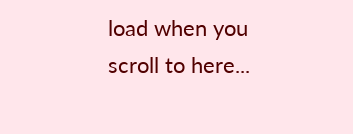load when you scroll to here...